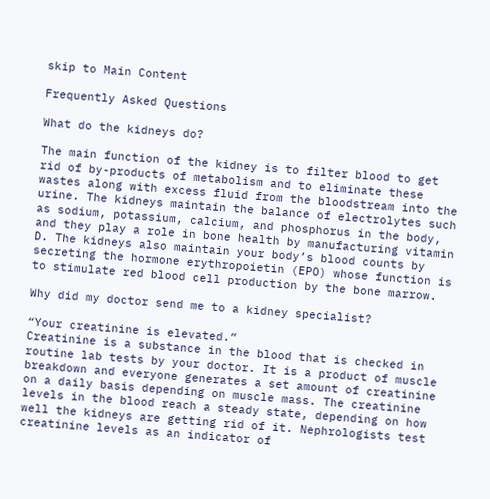skip to Main Content

Frequently Asked Questions

What do the kidneys do?

The main function of the kidney is to filter blood to get rid of by-products of metabolism and to eliminate these wastes along with excess fluid from the bloodstream into the urine. The kidneys maintain the balance of electrolytes such as sodium, potassium, calcium, and phosphorus in the body, and they play a role in bone health by manufacturing vitamin D. The kidneys also maintain your body’s blood counts by secreting the hormone erythropoietin (EPO) whose function is to stimulate red blood cell production by the bone marrow.

Why did my doctor send me to a kidney specialist?

“Your creatinine is elevated.”
Creatinine is a substance in the blood that is checked in routine lab tests by your doctor. It is a product of muscle breakdown and everyone generates a set amount of creatinine on a daily basis depending on muscle mass. The creatinine levels in the blood reach a steady state, depending on how well the kidneys are getting rid of it. Nephrologists test creatinine levels as an indicator of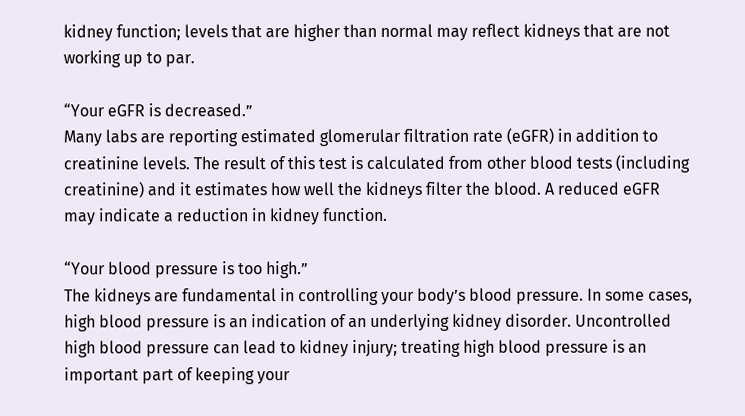kidney function; levels that are higher than normal may reflect kidneys that are not working up to par.

“Your eGFR is decreased.”
Many labs are reporting estimated glomerular filtration rate (eGFR) in addition to creatinine levels. The result of this test is calculated from other blood tests (including creatinine) and it estimates how well the kidneys filter the blood. A reduced eGFR may indicate a reduction in kidney function.

“Your blood pressure is too high.”
The kidneys are fundamental in controlling your body’s blood pressure. In some cases, high blood pressure is an indication of an underlying kidney disorder. Uncontrolled high blood pressure can lead to kidney injury; treating high blood pressure is an important part of keeping your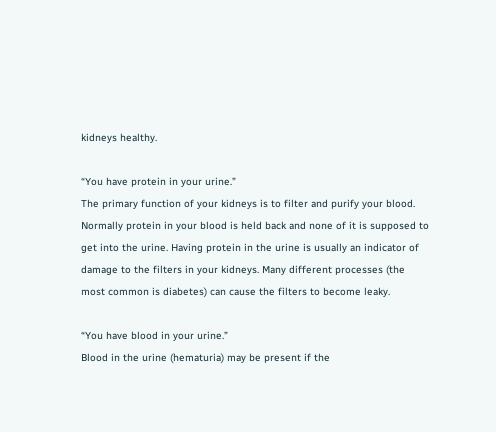kidneys healthy.

“You have protein in your urine.”
The primary function of your kidneys is to filter and purify your blood. Normally protein in your blood is held back and none of it is supposed to get into the urine. Having protein in the urine is usually an indicator of damage to the filters in your kidneys. Many different processes (the most common is diabetes) can cause the filters to become leaky.

“You have blood in your urine.”
Blood in the urine (hematuria) may be present if the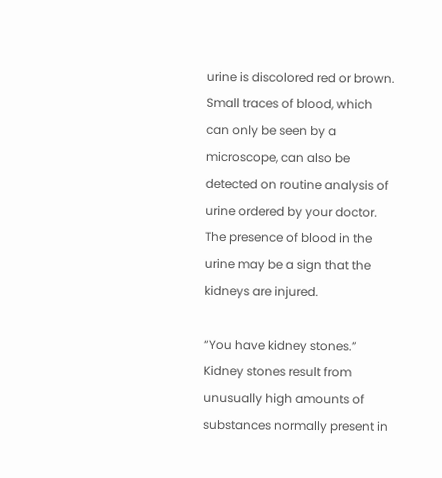urine is discolored red or brown. Small traces of blood, which can only be seen by a microscope, can also be detected on routine analysis of urine ordered by your doctor. The presence of blood in the urine may be a sign that the kidneys are injured.

“You have kidney stones.”
Kidney stones result from unusually high amounts of substances normally present in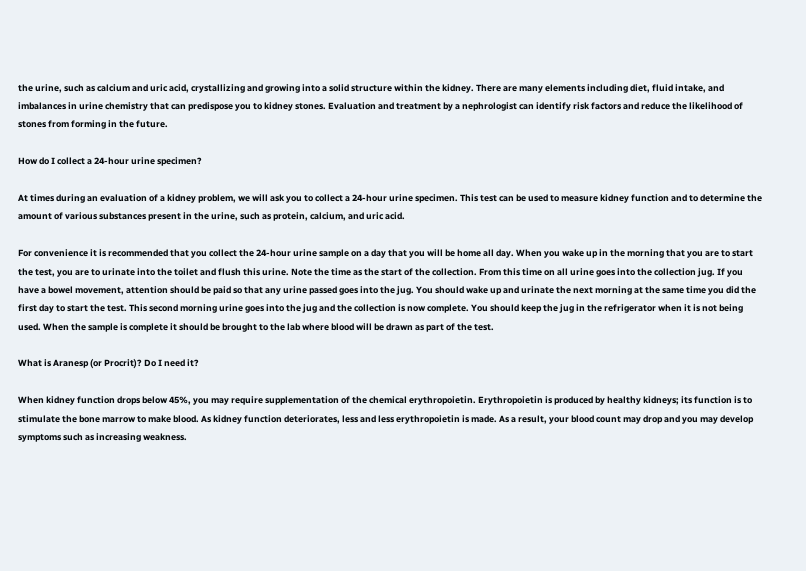the urine, such as calcium and uric acid, crystallizing and growing into a solid structure within the kidney. There are many elements including diet, fluid intake, and imbalances in urine chemistry that can predispose you to kidney stones. Evaluation and treatment by a nephrologist can identify risk factors and reduce the likelihood of stones from forming in the future.

How do I collect a 24-hour urine specimen?

At times during an evaluation of a kidney problem, we will ask you to collect a 24-hour urine specimen. This test can be used to measure kidney function and to determine the amount of various substances present in the urine, such as protein, calcium, and uric acid.

For convenience it is recommended that you collect the 24-hour urine sample on a day that you will be home all day. When you wake up in the morning that you are to start the test, you are to urinate into the toilet and flush this urine. Note the time as the start of the collection. From this time on all urine goes into the collection jug. If you have a bowel movement, attention should be paid so that any urine passed goes into the jug. You should wake up and urinate the next morning at the same time you did the first day to start the test. This second morning urine goes into the jug and the collection is now complete. You should keep the jug in the refrigerator when it is not being used. When the sample is complete it should be brought to the lab where blood will be drawn as part of the test.

What is Aranesp (or Procrit)? Do I need it?

When kidney function drops below 45%, you may require supplementation of the chemical erythropoietin. Erythropoietin is produced by healthy kidneys; its function is to stimulate the bone marrow to make blood. As kidney function deteriorates, less and less erythropoietin is made. As a result, your blood count may drop and you may develop symptoms such as increasing weakness.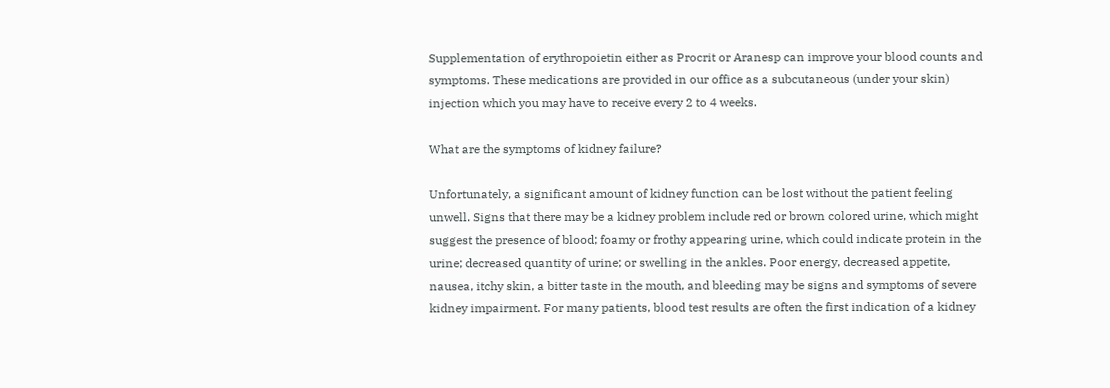Supplementation of erythropoietin either as Procrit or Aranesp can improve your blood counts and symptoms. These medications are provided in our office as a subcutaneous (under your skin) injection which you may have to receive every 2 to 4 weeks.

What are the symptoms of kidney failure?

Unfortunately, a significant amount of kidney function can be lost without the patient feeling unwell. Signs that there may be a kidney problem include red or brown colored urine, which might suggest the presence of blood; foamy or frothy appearing urine, which could indicate protein in the urine; decreased quantity of urine; or swelling in the ankles. Poor energy, decreased appetite, nausea, itchy skin, a bitter taste in the mouth, and bleeding may be signs and symptoms of severe kidney impairment. For many patients, blood test results are often the first indication of a kidney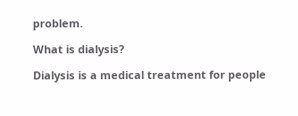problem.

What is dialysis?

Dialysis is a medical treatment for people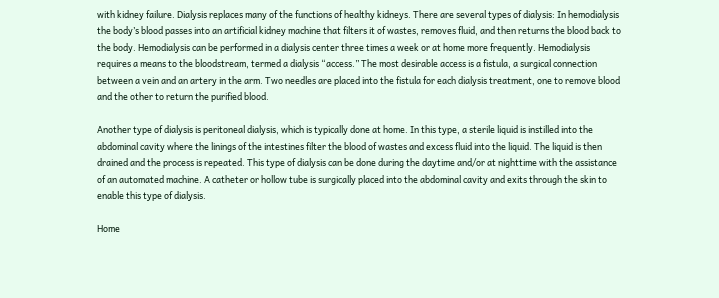with kidney failure. Dialysis replaces many of the functions of healthy kidneys. There are several types of dialysis: In hemodialysis the body’s blood passes into an artificial kidney machine that filters it of wastes, removes fluid, and then returns the blood back to the body. Hemodialysis can be performed in a dialysis center three times a week or at home more frequently. Hemodialysis requires a means to the bloodstream, termed a dialysis “access.” The most desirable access is a fistula, a surgical connection between a vein and an artery in the arm. Two needles are placed into the fistula for each dialysis treatment, one to remove blood and the other to return the purified blood.

Another type of dialysis is peritoneal dialysis, which is typically done at home. In this type, a sterile liquid is instilled into the abdominal cavity where the linings of the intestines filter the blood of wastes and excess fluid into the liquid. The liquid is then drained and the process is repeated. This type of dialysis can be done during the daytime and/or at nighttime with the assistance of an automated machine. A catheter or hollow tube is surgically placed into the abdominal cavity and exits through the skin to enable this type of dialysis.

Home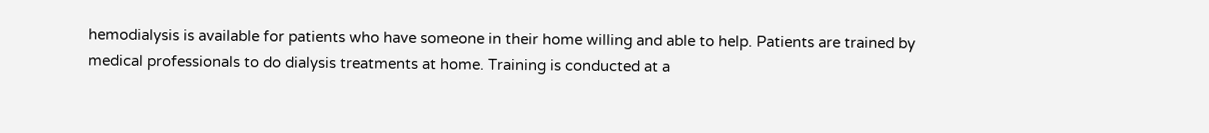hemodialysis is available for patients who have someone in their home willing and able to help. Patients are trained by medical professionals to do dialysis treatments at home. Training is conducted at a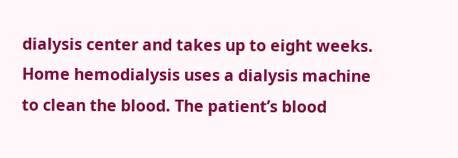dialysis center and takes up to eight weeks. Home hemodialysis uses a dialysis machine to clean the blood. The patient’s blood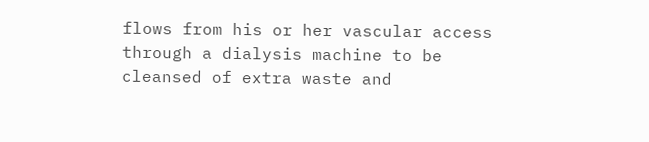flows from his or her vascular access through a dialysis machine to be cleansed of extra waste and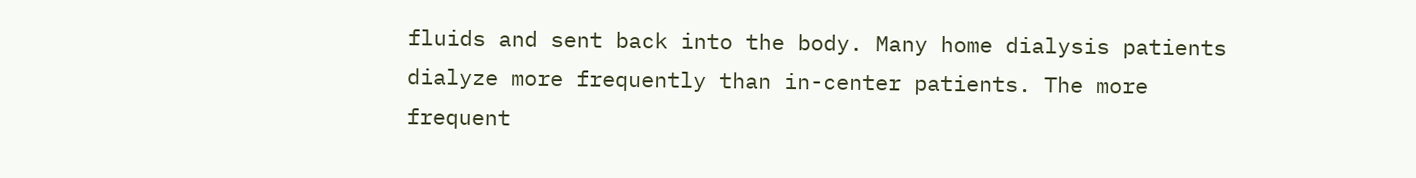fluids and sent back into the body. Many home dialysis patients dialyze more frequently than in-center patients. The more frequent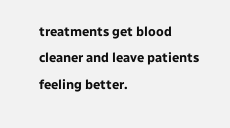treatments get blood cleaner and leave patients feeling better.